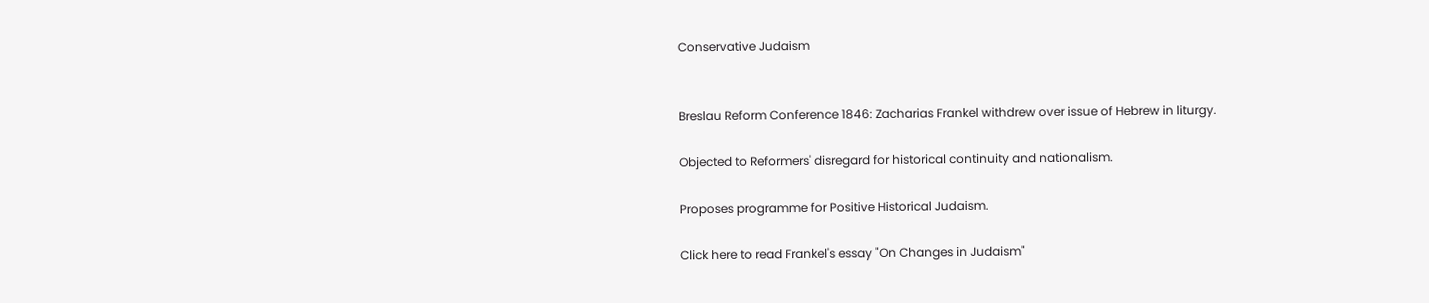Conservative Judaism


Breslau Reform Conference 1846: Zacharias Frankel withdrew over issue of Hebrew in liturgy.

Objected to Reformers' disregard for historical continuity and nationalism.

Proposes programme for Positive Historical Judaism.

Click here to read Frankel's essay "On Changes in Judaism"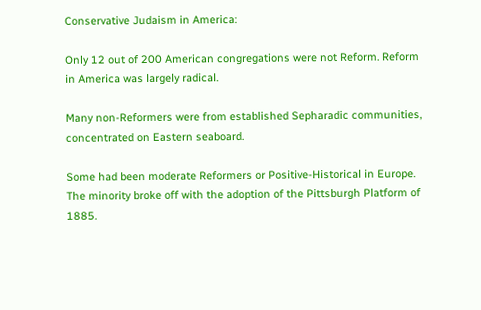Conservative Judaism in America:

Only 12 out of 200 American congregations were not Reform. Reform in America was largely radical.

Many non-Reformers were from established Sepharadic communities, concentrated on Eastern seaboard.

Some had been moderate Reformers or Positive-Historical in Europe.
The minority broke off with the adoption of the Pittsburgh Platform of 1885.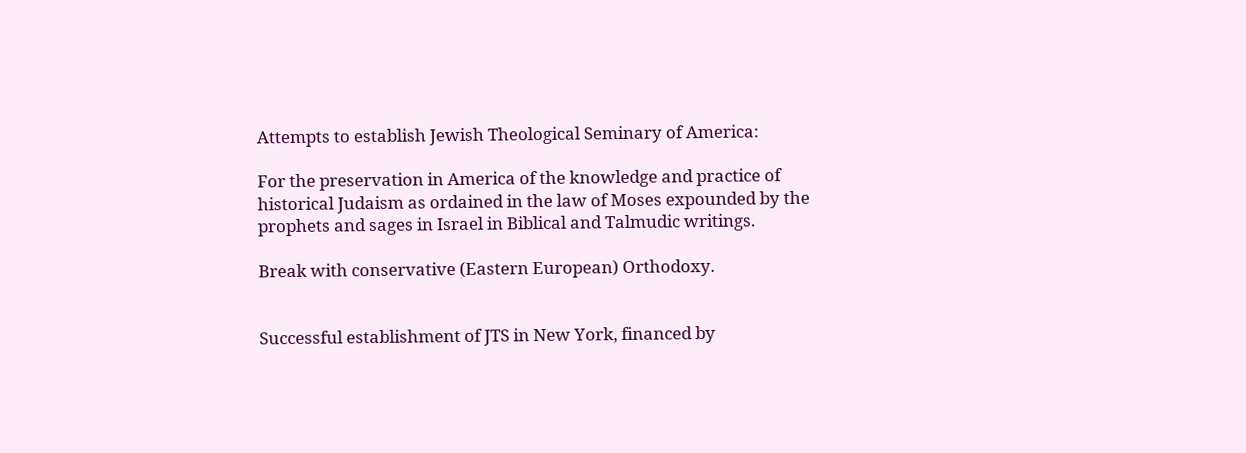Attempts to establish Jewish Theological Seminary of America:

For the preservation in America of the knowledge and practice of historical Judaism as ordained in the law of Moses expounded by the prophets and sages in Israel in Biblical and Talmudic writings.

Break with conservative (Eastern European) Orthodoxy.


Successful establishment of JTS in New York, financed by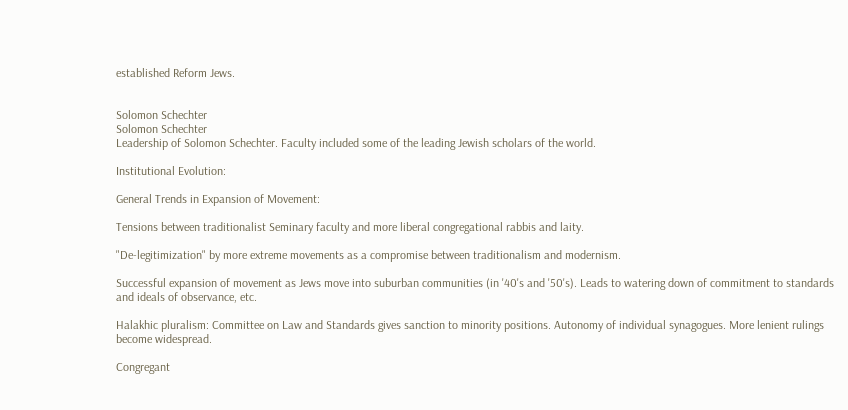established Reform Jews.


Solomon Schechter
Solomon Schechter
Leadership of Solomon Schechter. Faculty included some of the leading Jewish scholars of the world.

Institutional Evolution:

General Trends in Expansion of Movement:

Tensions between traditionalist Seminary faculty and more liberal congregational rabbis and laity.

"De-legitimization" by more extreme movements as a compromise between traditionalism and modernism.

Successful expansion of movement as Jews move into suburban communities (in '40's and '50's). Leads to watering down of commitment to standards and ideals of observance, etc.

Halakhic pluralism: Committee on Law and Standards gives sanction to minority positions. Autonomy of individual synagogues. More lenient rulings become widespread.

Congregant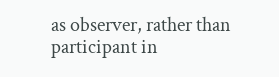as observer, rather than participant in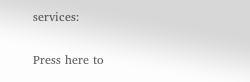services:


Press here to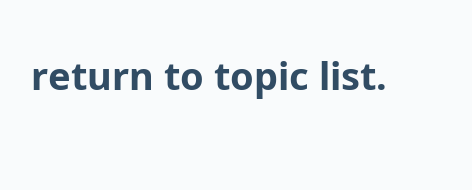return to topic list.